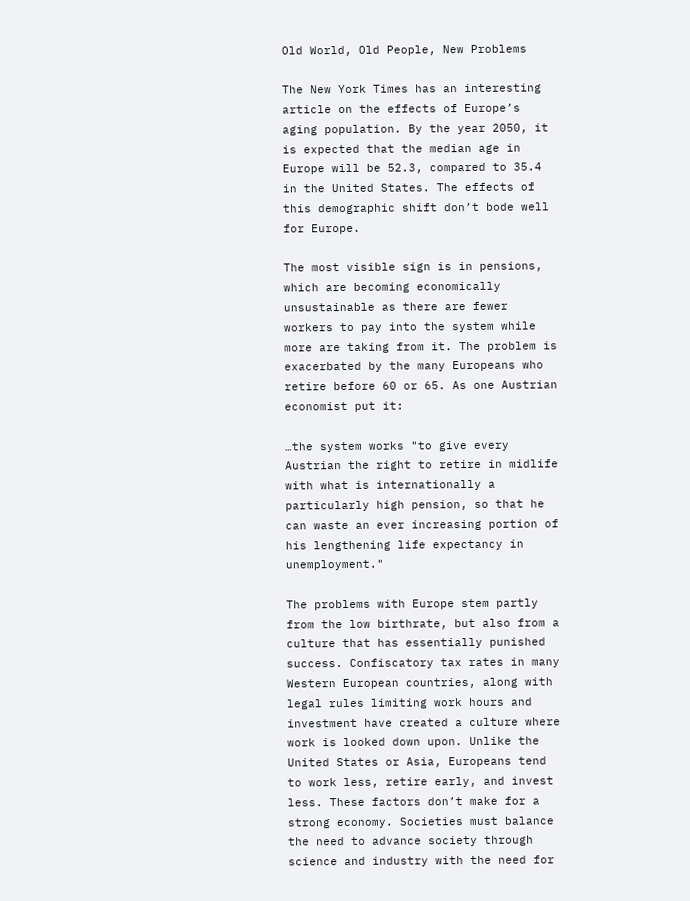Old World, Old People, New Problems

The New York Times has an interesting article on the effects of Europe’s aging population. By the year 2050, it is expected that the median age in Europe will be 52.3, compared to 35.4 in the United States. The effects of this demographic shift don’t bode well for Europe.

The most visible sign is in pensions, which are becoming economically unsustainable as there are fewer workers to pay into the system while more are taking from it. The problem is exacerbated by the many Europeans who retire before 60 or 65. As one Austrian economist put it:

…the system works "to give every Austrian the right to retire in midlife with what is internationally a particularly high pension, so that he can waste an ever increasing portion of his lengthening life expectancy in unemployment."

The problems with Europe stem partly from the low birthrate, but also from a culture that has essentially punished success. Confiscatory tax rates in many Western European countries, along with legal rules limiting work hours and investment have created a culture where work is looked down upon. Unlike the United States or Asia, Europeans tend to work less, retire early, and invest less. These factors don’t make for a strong economy. Societies must balance the need to advance society through science and industry with the need for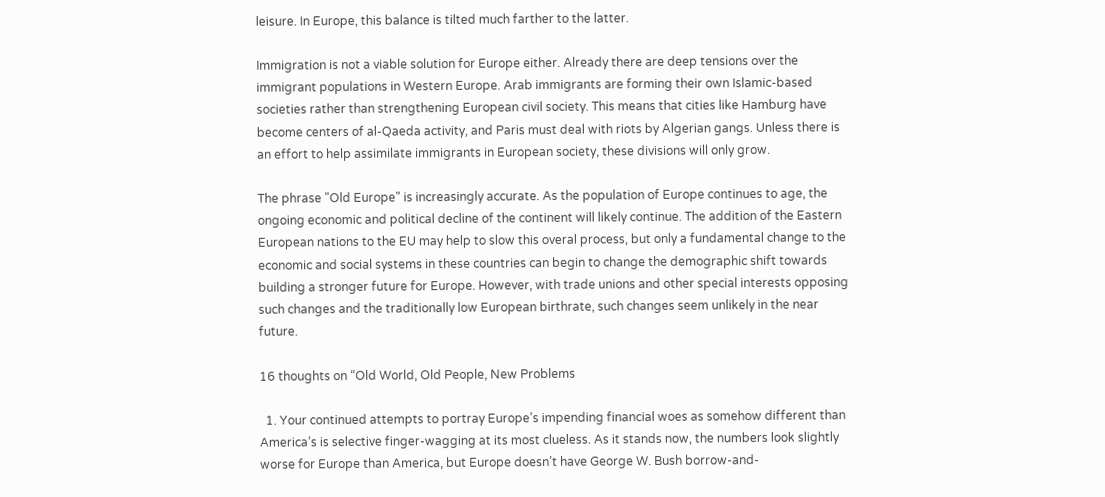leisure. In Europe, this balance is tilted much farther to the latter.

Immigration is not a viable solution for Europe either. Already there are deep tensions over the immigrant populations in Western Europe. Arab immigrants are forming their own Islamic-based societies rather than strengthening European civil society. This means that cities like Hamburg have become centers of al-Qaeda activity, and Paris must deal with riots by Algerian gangs. Unless there is an effort to help assimilate immigrants in European society, these divisions will only grow.

The phrase "Old Europe" is increasingly accurate. As the population of Europe continues to age, the ongoing economic and political decline of the continent will likely continue. The addition of the Eastern European nations to the EU may help to slow this overal process, but only a fundamental change to the economic and social systems in these countries can begin to change the demographic shift towards building a stronger future for Europe. However, with trade unions and other special interests opposing such changes and the traditionally low European birthrate, such changes seem unlikely in the near future.

16 thoughts on “Old World, Old People, New Problems

  1. Your continued attempts to portray Europe’s impending financial woes as somehow different than America’s is selective finger-wagging at its most clueless. As it stands now, the numbers look slightly worse for Europe than America, but Europe doesn’t have George W. Bush borrow-and-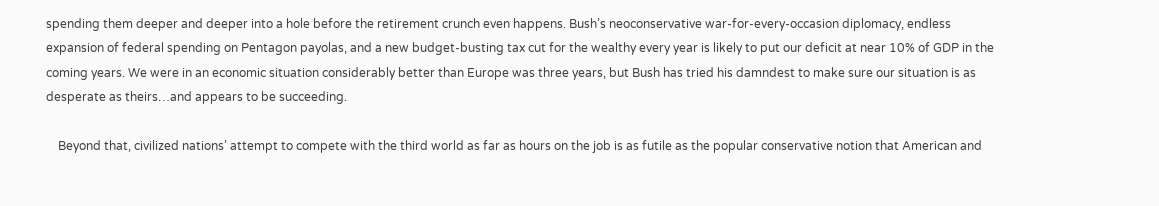spending them deeper and deeper into a hole before the retirement crunch even happens. Bush’s neoconservative war-for-every-occasion diplomacy, endless expansion of federal spending on Pentagon payolas, and a new budget-busting tax cut for the wealthy every year is likely to put our deficit at near 10% of GDP in the coming years. We were in an economic situation considerably better than Europe was three years, but Bush has tried his damndest to make sure our situation is as desperate as theirs…and appears to be succeeding.

    Beyond that, civilized nations’ attempt to compete with the third world as far as hours on the job is as futile as the popular conservative notion that American and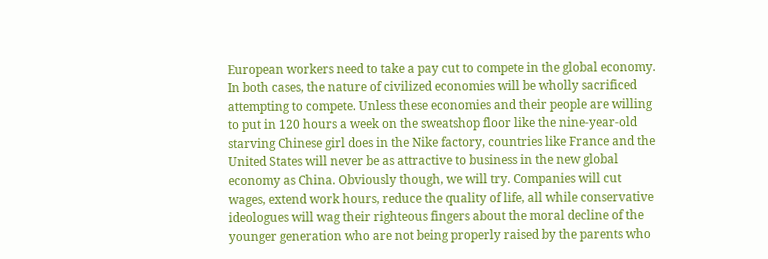European workers need to take a pay cut to compete in the global economy. In both cases, the nature of civilized economies will be wholly sacrificed attempting to compete. Unless these economies and their people are willing to put in 120 hours a week on the sweatshop floor like the nine-year-old starving Chinese girl does in the Nike factory, countries like France and the United States will never be as attractive to business in the new global economy as China. Obviously though, we will try. Companies will cut wages, extend work hours, reduce the quality of life, all while conservative ideologues will wag their righteous fingers about the moral decline of the younger generation who are not being properly raised by the parents who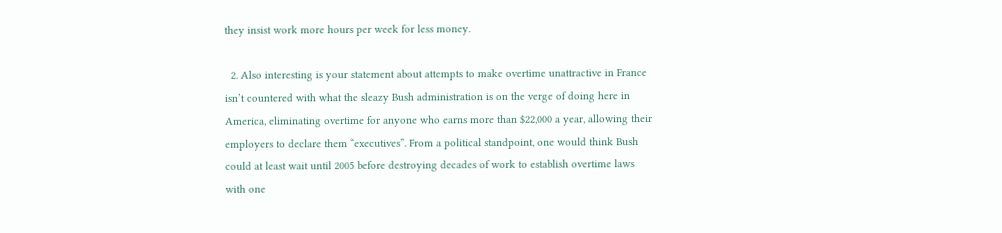they insist work more hours per week for less money.

  2. Also interesting is your statement about attempts to make overtime unattractive in France isn’t countered with what the sleazy Bush administration is on the verge of doing here in America, eliminating overtime for anyone who earns more than $22,000 a year, allowing their employers to declare them “executives”. From a political standpoint, one would think Bush could at least wait until 2005 before destroying decades of work to establish overtime laws with one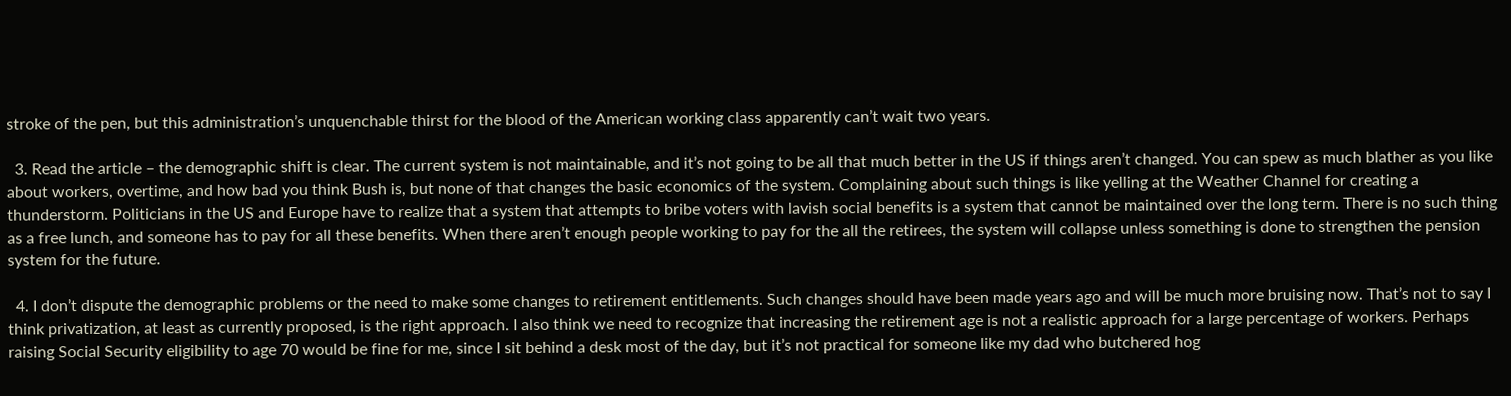stroke of the pen, but this administration’s unquenchable thirst for the blood of the American working class apparently can’t wait two years.

  3. Read the article – the demographic shift is clear. The current system is not maintainable, and it’s not going to be all that much better in the US if things aren’t changed. You can spew as much blather as you like about workers, overtime, and how bad you think Bush is, but none of that changes the basic economics of the system. Complaining about such things is like yelling at the Weather Channel for creating a thunderstorm. Politicians in the US and Europe have to realize that a system that attempts to bribe voters with lavish social benefits is a system that cannot be maintained over the long term. There is no such thing as a free lunch, and someone has to pay for all these benefits. When there aren’t enough people working to pay for the all the retirees, the system will collapse unless something is done to strengthen the pension system for the future.

  4. I don’t dispute the demographic problems or the need to make some changes to retirement entitlements. Such changes should have been made years ago and will be much more bruising now. That’s not to say I think privatization, at least as currently proposed, is the right approach. I also think we need to recognize that increasing the retirement age is not a realistic approach for a large percentage of workers. Perhaps raising Social Security eligibility to age 70 would be fine for me, since I sit behind a desk most of the day, but it’s not practical for someone like my dad who butchered hog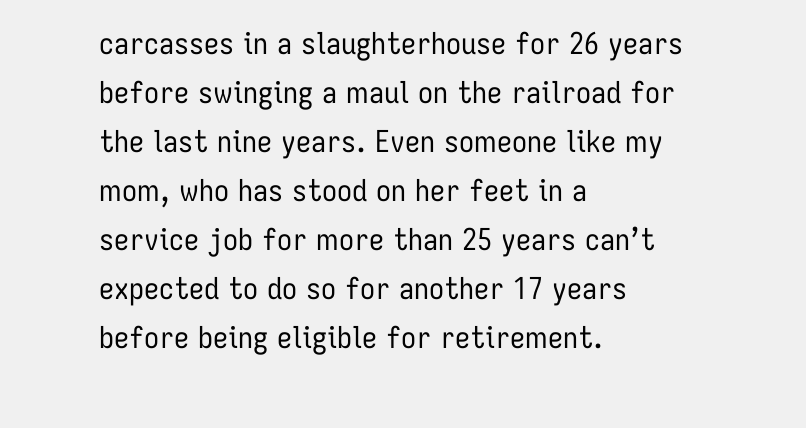carcasses in a slaughterhouse for 26 years before swinging a maul on the railroad for the last nine years. Even someone like my mom, who has stood on her feet in a service job for more than 25 years can’t expected to do so for another 17 years before being eligible for retirement.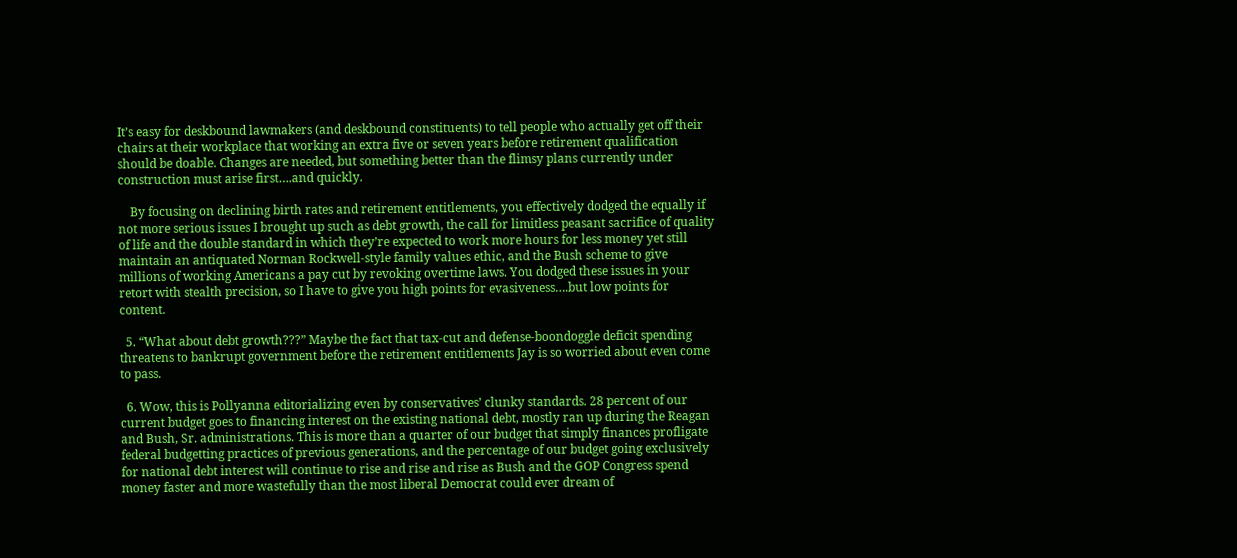It’s easy for deskbound lawmakers (and deskbound constituents) to tell people who actually get off their chairs at their workplace that working an extra five or seven years before retirement qualification should be doable. Changes are needed, but something better than the flimsy plans currently under construction must arise first….and quickly.

    By focusing on declining birth rates and retirement entitlements, you effectively dodged the equally if not more serious issues I brought up such as debt growth, the call for limitless peasant sacrifice of quality of life and the double standard in which they’re expected to work more hours for less money yet still maintain an antiquated Norman Rockwell-style family values ethic, and the Bush scheme to give millions of working Americans a pay cut by revoking overtime laws. You dodged these issues in your retort with stealth precision, so I have to give you high points for evasiveness….but low points for content.

  5. “What about debt growth???” Maybe the fact that tax-cut and defense-boondoggle deficit spending threatens to bankrupt government before the retirement entitlements Jay is so worried about even come to pass.

  6. Wow, this is Pollyanna editorializing even by conservatives’ clunky standards. 28 percent of our current budget goes to financing interest on the existing national debt, mostly ran up during the Reagan and Bush, Sr. administrations. This is more than a quarter of our budget that simply finances profligate federal budgetting practices of previous generations, and the percentage of our budget going exclusively for national debt interest will continue to rise and rise and rise as Bush and the GOP Congress spend money faster and more wastefully than the most liberal Democrat could ever dream of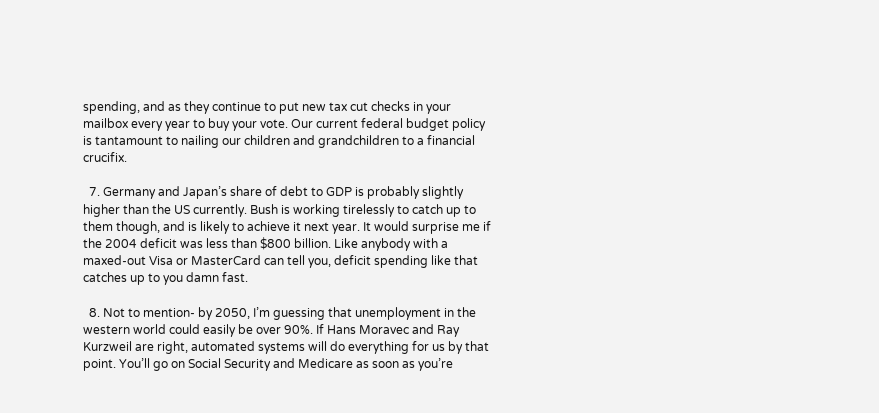spending, and as they continue to put new tax cut checks in your mailbox every year to buy your vote. Our current federal budget policy is tantamount to nailing our children and grandchildren to a financial crucifix.

  7. Germany and Japan’s share of debt to GDP is probably slightly higher than the US currently. Bush is working tirelessly to catch up to them though, and is likely to achieve it next year. It would surprise me if the 2004 deficit was less than $800 billion. Like anybody with a maxed-out Visa or MasterCard can tell you, deficit spending like that catches up to you damn fast.

  8. Not to mention- by 2050, I’m guessing that unemployment in the western world could easily be over 90%. If Hans Moravec and Ray Kurzweil are right, automated systems will do everything for us by that point. You’ll go on Social Security and Medicare as soon as you’re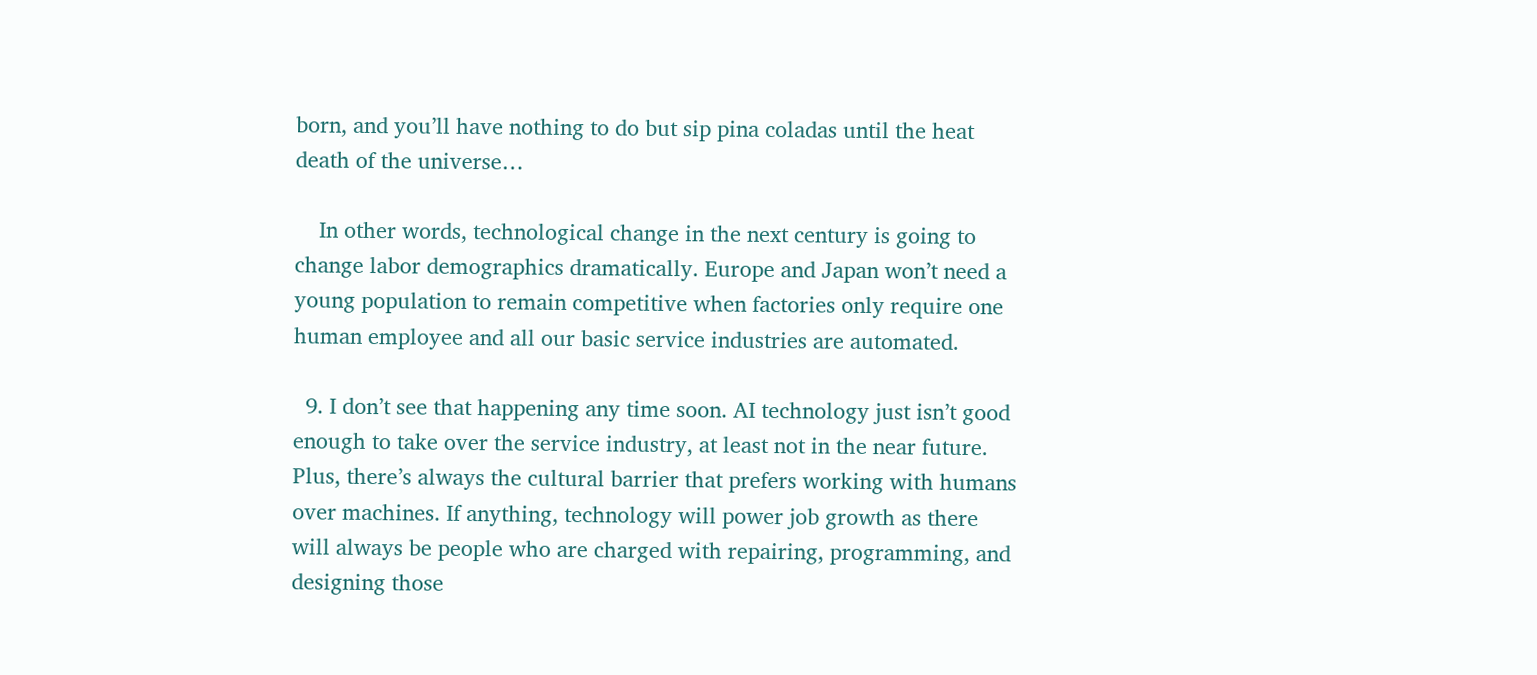born, and you’ll have nothing to do but sip pina coladas until the heat death of the universe…

    In other words, technological change in the next century is going to change labor demographics dramatically. Europe and Japan won’t need a young population to remain competitive when factories only require one human employee and all our basic service industries are automated.

  9. I don’t see that happening any time soon. AI technology just isn’t good enough to take over the service industry, at least not in the near future. Plus, there’s always the cultural barrier that prefers working with humans over machines. If anything, technology will power job growth as there will always be people who are charged with repairing, programming, and designing those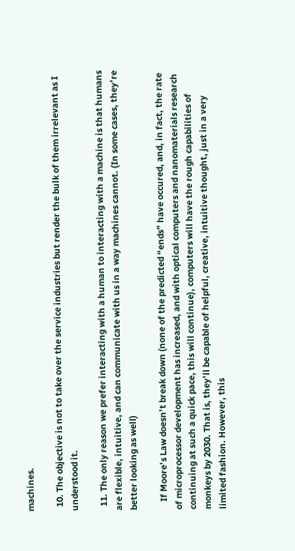machines.

  10. The objective is not to take over the service industries but render the bulk of them irrelevant as I understood it.

  11. The only reason we prefer interacting with a human to interacting with a machine is that humans are flexible, intuitive, and can communicate with us in a way machines cannot. (In some cases, they’re better looking as well)

    If Moore’s Law doesn’t break down (none of the predicted “ends” have occured, and, in fact, the rate of microprocessor development has increased, and with optical computers and nanomaterials research continuing at such a quick pace, this will continue), computers will have the rough capabilities of monkeys by 2030. That is, they’ll be capable of helpful, creative, intuitive thought, just in a very limited fashion. However, this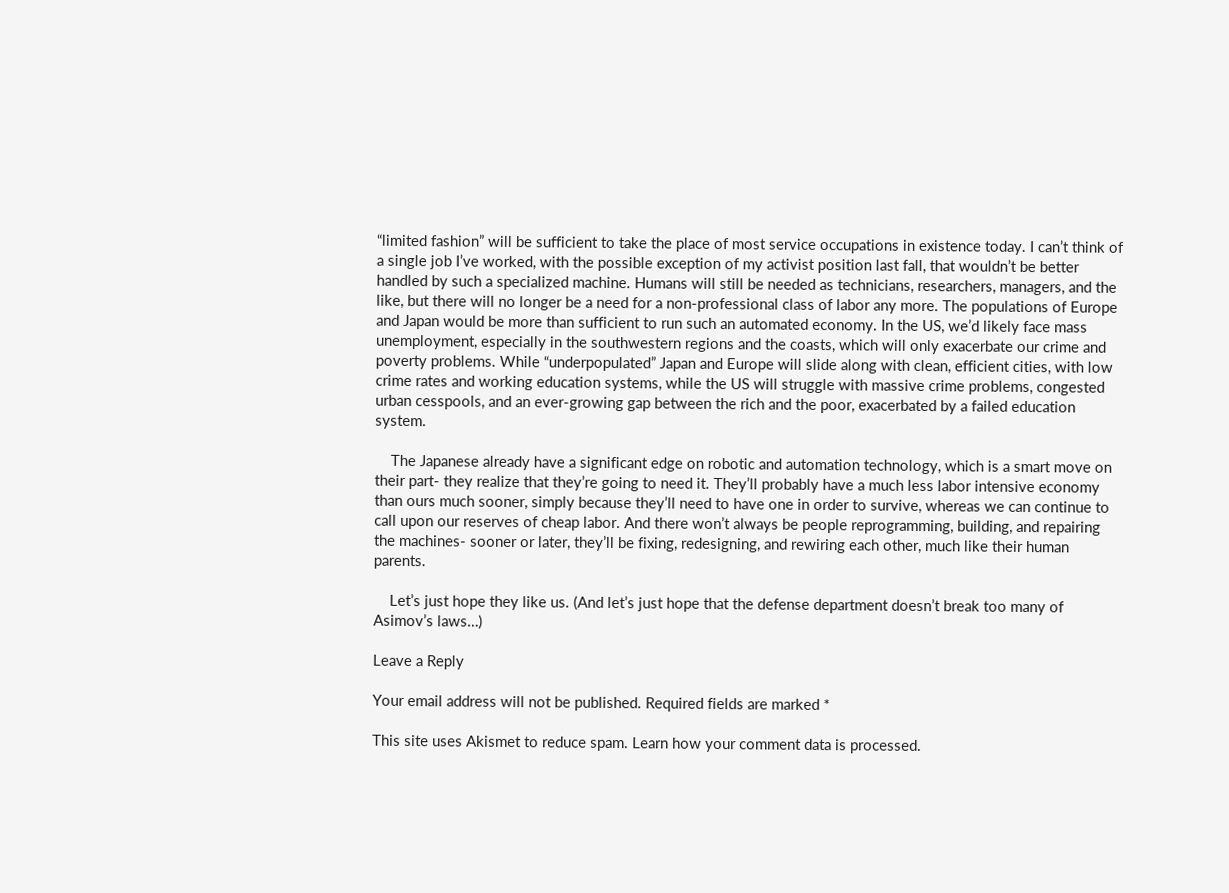“limited fashion” will be sufficient to take the place of most service occupations in existence today. I can’t think of a single job I’ve worked, with the possible exception of my activist position last fall, that wouldn’t be better handled by such a specialized machine. Humans will still be needed as technicians, researchers, managers, and the like, but there will no longer be a need for a non-professional class of labor any more. The populations of Europe and Japan would be more than sufficient to run such an automated economy. In the US, we’d likely face mass unemployment, especially in the southwestern regions and the coasts, which will only exacerbate our crime and poverty problems. While “underpopulated” Japan and Europe will slide along with clean, efficient cities, with low crime rates and working education systems, while the US will struggle with massive crime problems, congested urban cesspools, and an ever-growing gap between the rich and the poor, exacerbated by a failed education system.

    The Japanese already have a significant edge on robotic and automation technology, which is a smart move on their part- they realize that they’re going to need it. They’ll probably have a much less labor intensive economy than ours much sooner, simply because they’ll need to have one in order to survive, whereas we can continue to call upon our reserves of cheap labor. And there won’t always be people reprogramming, building, and repairing the machines- sooner or later, they’ll be fixing, redesigning, and rewiring each other, much like their human parents.

    Let’s just hope they like us. (And let’s just hope that the defense department doesn’t break too many of Asimov’s laws…)

Leave a Reply

Your email address will not be published. Required fields are marked *

This site uses Akismet to reduce spam. Learn how your comment data is processed.